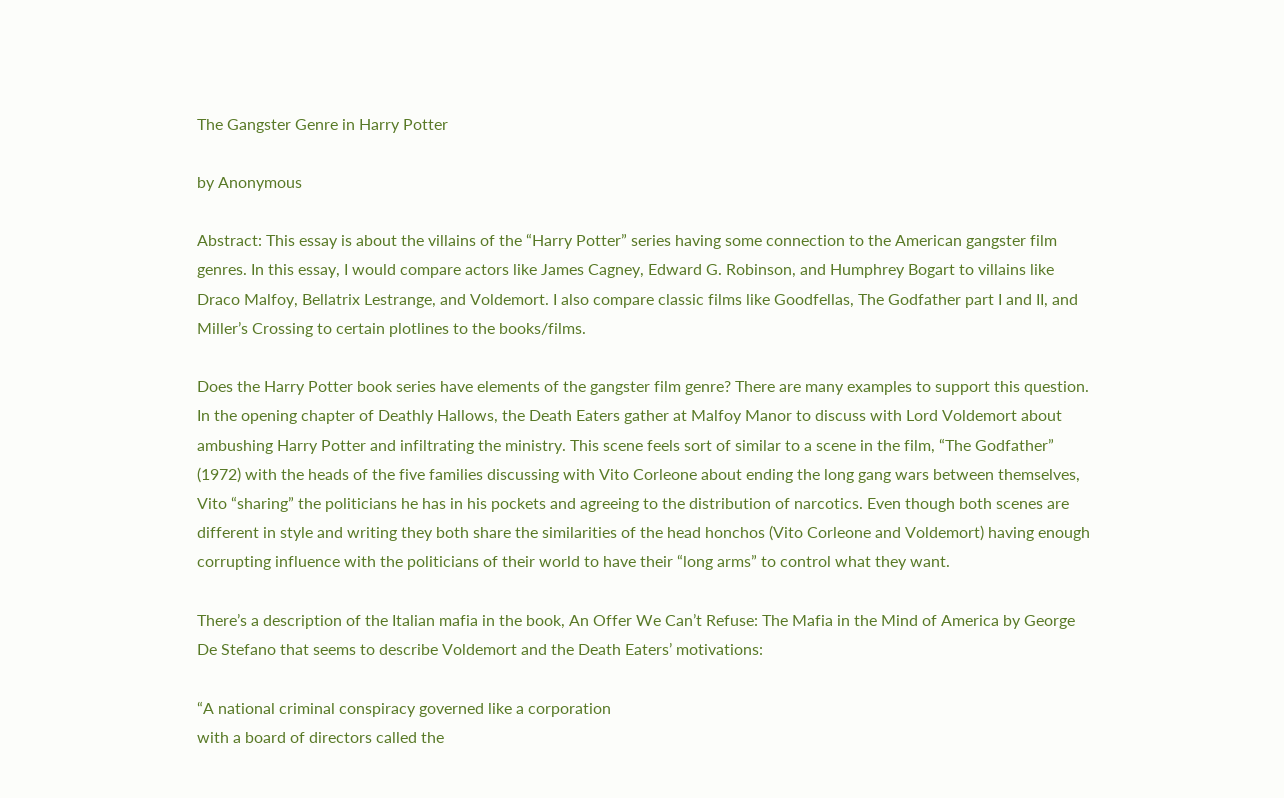The Gangster Genre in Harry Potter

by Anonymous

Abstract: This essay is about the villains of the “Harry Potter” series having some connection to the American gangster film genres. In this essay, I would compare actors like James Cagney, Edward G. Robinson, and Humphrey Bogart to villains like Draco Malfoy, Bellatrix Lestrange, and Voldemort. I also compare classic films like Goodfellas, The Godfather part I and II, and Miller’s Crossing to certain plotlines to the books/films.

Does the Harry Potter book series have elements of the gangster film genre? There are many examples to support this question. In the opening chapter of Deathly Hallows, the Death Eaters gather at Malfoy Manor to discuss with Lord Voldemort about ambushing Harry Potter and infiltrating the ministry. This scene feels sort of similar to a scene in the film, “The Godfather” (1972) with the heads of the five families discussing with Vito Corleone about ending the long gang wars between themselves, Vito “sharing” the politicians he has in his pockets and agreeing to the distribution of narcotics. Even though both scenes are different in style and writing they both share the similarities of the head honchos (Vito Corleone and Voldemort) having enough corrupting influence with the politicians of their world to have their “long arms” to control what they want.

There’s a description of the Italian mafia in the book, An Offer We Can’t Refuse: The Mafia in the Mind of America by George De Stefano that seems to describe Voldemort and the Death Eaters’ motivations:

“A national criminal conspiracy governed like a corporation
with a board of directors called the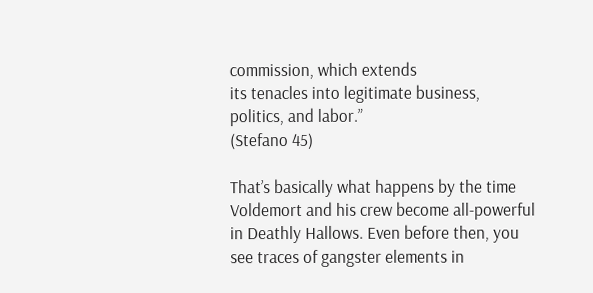commission, which extends
its tenacles into legitimate business, politics, and labor.”
(Stefano 45)

That’s basically what happens by the time Voldemort and his crew become all-powerful in Deathly Hallows. Even before then, you see traces of gangster elements in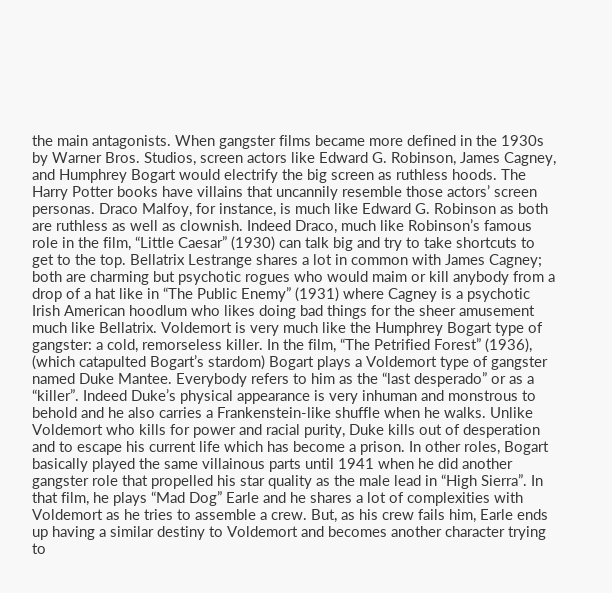the main antagonists. When gangster films became more defined in the 1930s by Warner Bros. Studios, screen actors like Edward G. Robinson, James Cagney, and Humphrey Bogart would electrify the big screen as ruthless hoods. The Harry Potter books have villains that uncannily resemble those actors’ screen personas. Draco Malfoy, for instance, is much like Edward G. Robinson as both are ruthless as well as clownish. Indeed Draco, much like Robinson’s famous role in the film, “Little Caesar” (1930) can talk big and try to take shortcuts to get to the top. Bellatrix Lestrange shares a lot in common with James Cagney; both are charming but psychotic rogues who would maim or kill anybody from a drop of a hat like in “The Public Enemy” (1931) where Cagney is a psychotic Irish American hoodlum who likes doing bad things for the sheer amusement much like Bellatrix. Voldemort is very much like the Humphrey Bogart type of gangster: a cold, remorseless killer. In the film, “The Petrified Forest” (1936), (which catapulted Bogart’s stardom) Bogart plays a Voldemort type of gangster named Duke Mantee. Everybody refers to him as the “last desperado” or as a “killer”. Indeed Duke’s physical appearance is very inhuman and monstrous to behold and he also carries a Frankenstein-like shuffle when he walks. Unlike Voldemort who kills for power and racial purity, Duke kills out of desperation and to escape his current life which has become a prison. In other roles, Bogart basically played the same villainous parts until 1941 when he did another gangster role that propelled his star quality as the male lead in “High Sierra”. In that film, he plays “Mad Dog” Earle and he shares a lot of complexities with Voldemort as he tries to assemble a crew. But, as his crew fails him, Earle ends up having a similar destiny to Voldemort and becomes another character trying to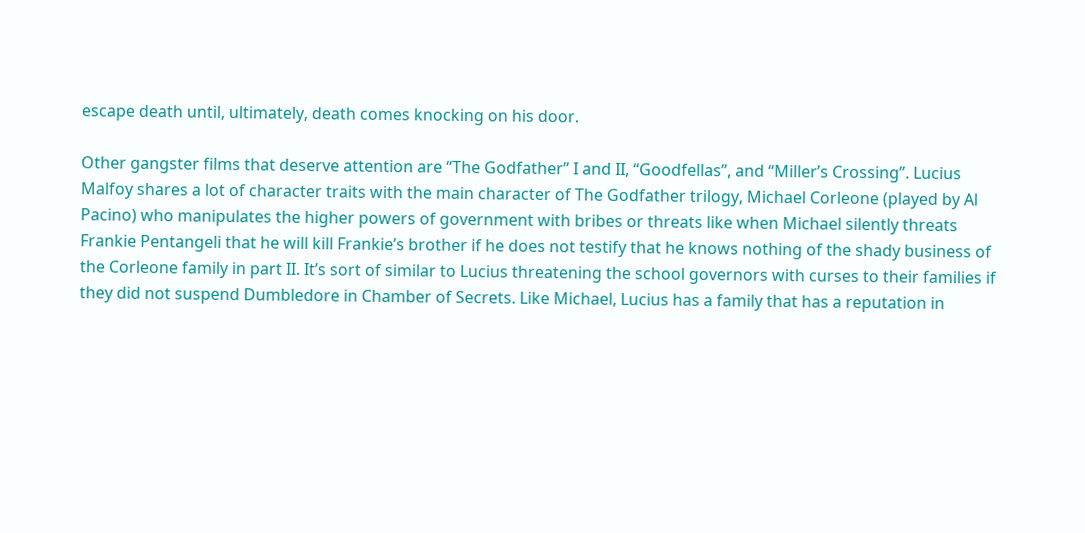escape death until, ultimately, death comes knocking on his door.

Other gangster films that deserve attention are “The Godfather” I and II, “Goodfellas”, and “Miller’s Crossing”. Lucius Malfoy shares a lot of character traits with the main character of The Godfather trilogy, Michael Corleone (played by Al Pacino) who manipulates the higher powers of government with bribes or threats like when Michael silently threats Frankie Pentangeli that he will kill Frankie’s brother if he does not testify that he knows nothing of the shady business of the Corleone family in part II. It’s sort of similar to Lucius threatening the school governors with curses to their families if they did not suspend Dumbledore in Chamber of Secrets. Like Michael, Lucius has a family that has a reputation in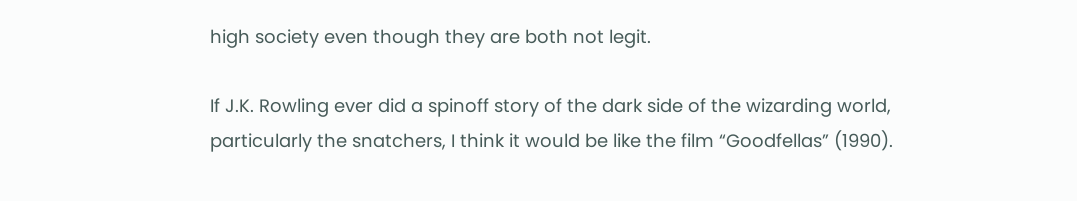high society even though they are both not legit.

If J.K. Rowling ever did a spinoff story of the dark side of the wizarding world, particularly the snatchers, I think it would be like the film “Goodfellas” (1990).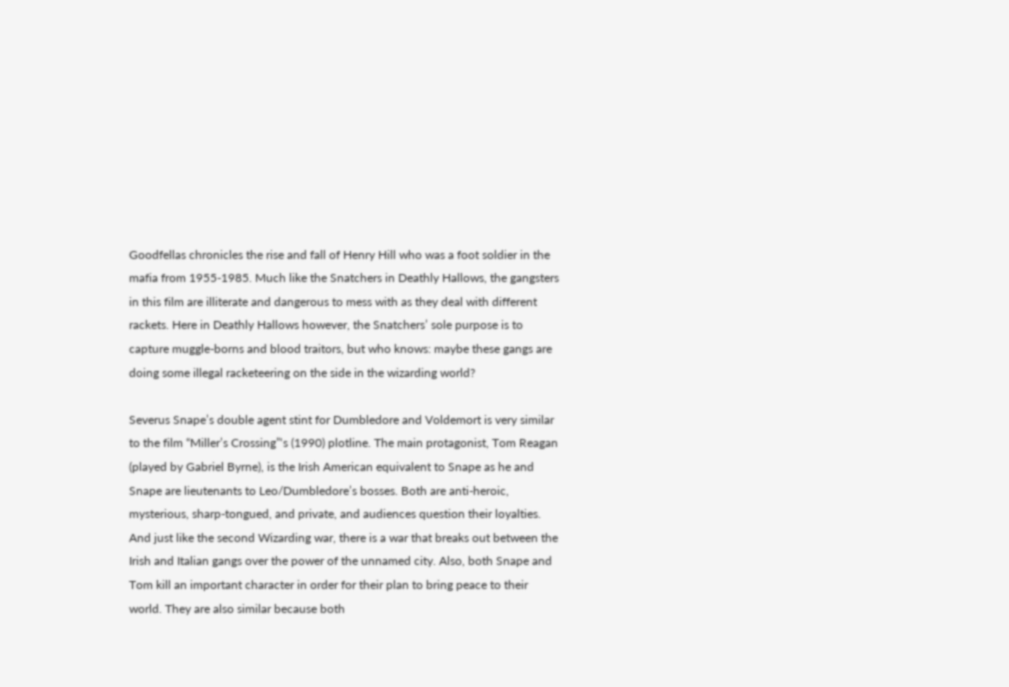Goodfellas chronicles the rise and fall of Henry Hill who was a foot soldier in the mafia from 1955-1985. Much like the Snatchers in Deathly Hallows, the gangsters in this film are illiterate and dangerous to mess with as they deal with different rackets. Here in Deathly Hallows however, the Snatchers’ sole purpose is to capture muggle-borns and blood traitors, but who knows: maybe these gangs are doing some illegal racketeering on the side in the wizarding world?

Severus Snape’s double agent stint for Dumbledore and Voldemort is very similar to the film “Miller’s Crossing”‘s (1990) plotline. The main protagonist, Tom Reagan (played by Gabriel Byrne), is the Irish American equivalent to Snape as he and Snape are lieutenants to Leo/Dumbledore’s bosses. Both are anti-heroic, mysterious, sharp-tongued, and private, and audiences question their loyalties. And just like the second Wizarding war, there is a war that breaks out between the Irish and Italian gangs over the power of the unnamed city. Also, both Snape and Tom kill an important character in order for their plan to bring peace to their world. They are also similar because both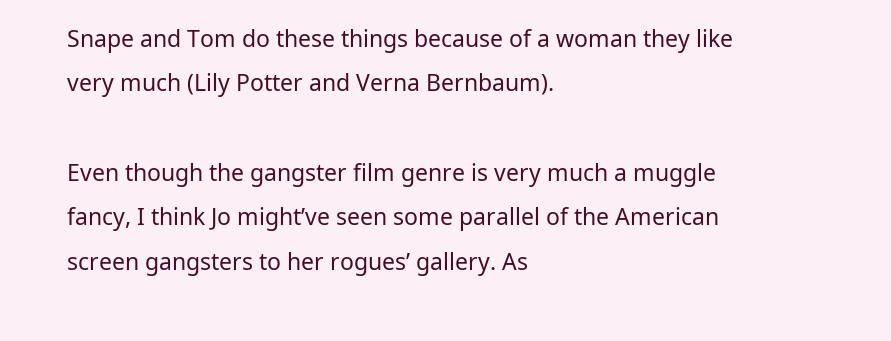Snape and Tom do these things because of a woman they like very much (Lily Potter and Verna Bernbaum).

Even though the gangster film genre is very much a muggle fancy, I think Jo might’ve seen some parallel of the American screen gangsters to her rogues’ gallery. As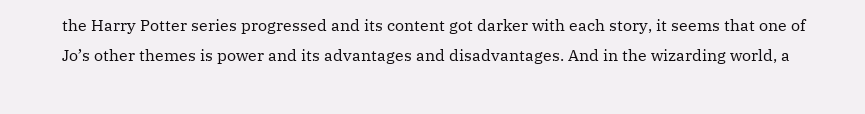the Harry Potter series progressed and its content got darker with each story, it seems that one of Jo’s other themes is power and its advantages and disadvantages. And in the wizarding world, a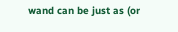wand can be just as (or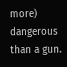more) dangerous than a gun.